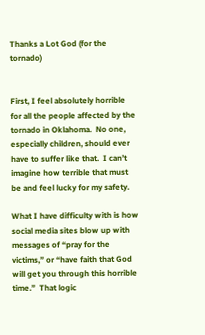Thanks a Lot God (for the tornado)


First, I feel absolutely horrible for all the people affected by the tornado in Oklahoma.  No one, especially children, should ever have to suffer like that.  I can’t imagine how terrible that must be and feel lucky for my safety.

What I have difficulty with is how social media sites blow up with messages of “pray for the victims,” or “have faith that God will get you through this horrible time.”  That logic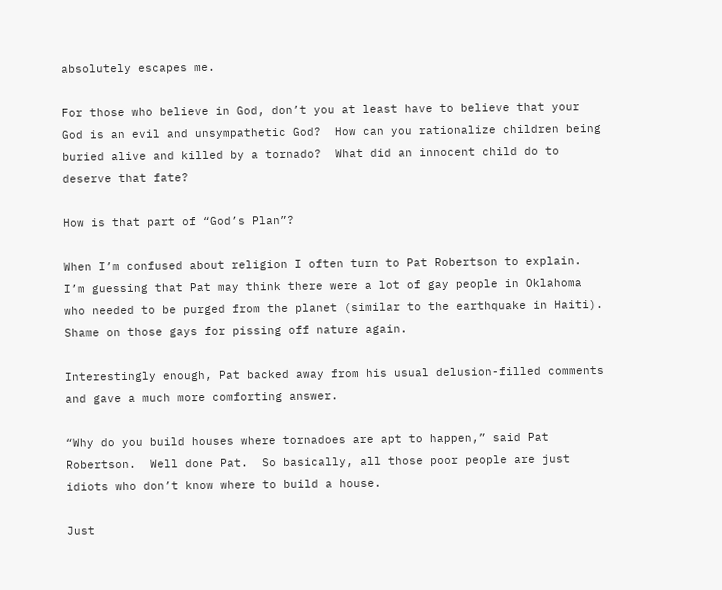absolutely escapes me.

For those who believe in God, don’t you at least have to believe that your God is an evil and unsympathetic God?  How can you rationalize children being buried alive and killed by a tornado?  What did an innocent child do to deserve that fate?

How is that part of “God’s Plan”?

When I’m confused about religion I often turn to Pat Robertson to explain.  I’m guessing that Pat may think there were a lot of gay people in Oklahoma who needed to be purged from the planet (similar to the earthquake in Haiti).  Shame on those gays for pissing off nature again.

Interestingly enough, Pat backed away from his usual delusion-filled comments and gave a much more comforting answer.

“Why do you build houses where tornadoes are apt to happen,” said Pat Robertson.  Well done Pat.  So basically, all those poor people are just idiots who don’t know where to build a house.

Just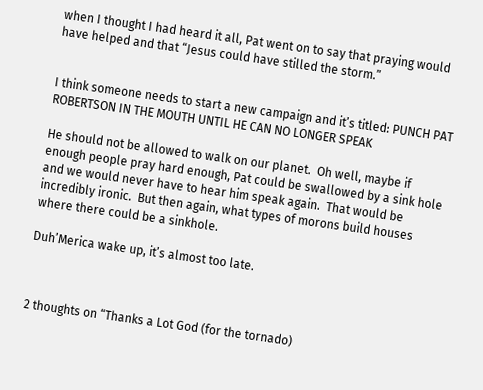when I thought I had heard it all, Pat went on to say that praying would have helped and that “Jesus could have stilled the storm.”


I think someone needs to start a new campaign and it’s titled: PUNCH PAT ROBERTSON IN THE MOUTH UNTIL HE CAN NO LONGER SPEAK

He should not be allowed to walk on our planet.  Oh well, maybe if enough people pray hard enough, Pat could be swallowed by a sink hole and we would never have to hear him speak again.  That would be incredibly ironic.  But then again, what types of morons build houses where there could be a sinkhole.

Duh’Merica wake up, it’s almost too late.



2 thoughts on “Thanks a Lot God (for the tornado)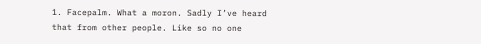1. Facepalm. What a moron. Sadly I’ve heard that from other people. Like so no one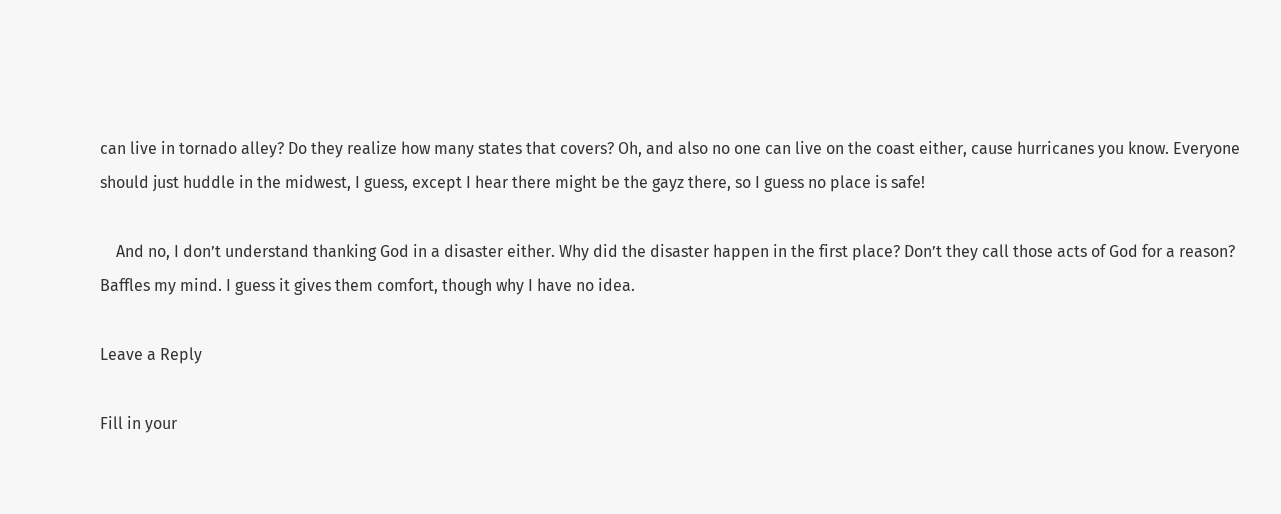can live in tornado alley? Do they realize how many states that covers? Oh, and also no one can live on the coast either, cause hurricanes you know. Everyone should just huddle in the midwest, I guess, except I hear there might be the gayz there, so I guess no place is safe!

    And no, I don’t understand thanking God in a disaster either. Why did the disaster happen in the first place? Don’t they call those acts of God for a reason? Baffles my mind. I guess it gives them comfort, though why I have no idea.

Leave a Reply

Fill in your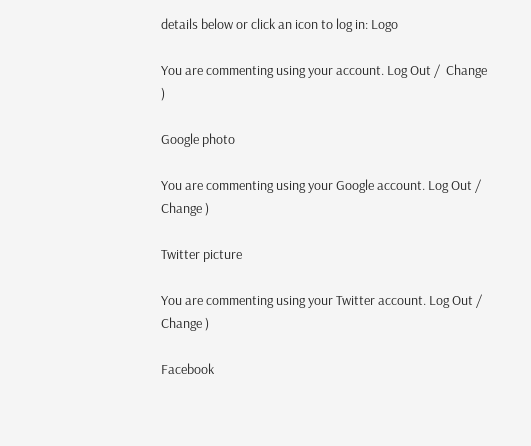details below or click an icon to log in: Logo

You are commenting using your account. Log Out /  Change )

Google photo

You are commenting using your Google account. Log Out /  Change )

Twitter picture

You are commenting using your Twitter account. Log Out /  Change )

Facebook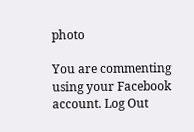photo

You are commenting using your Facebook account. Log Out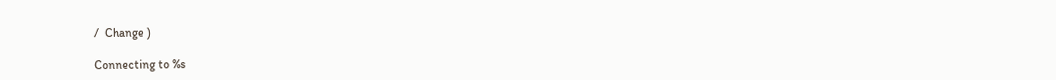/  Change )

Connecting to %s